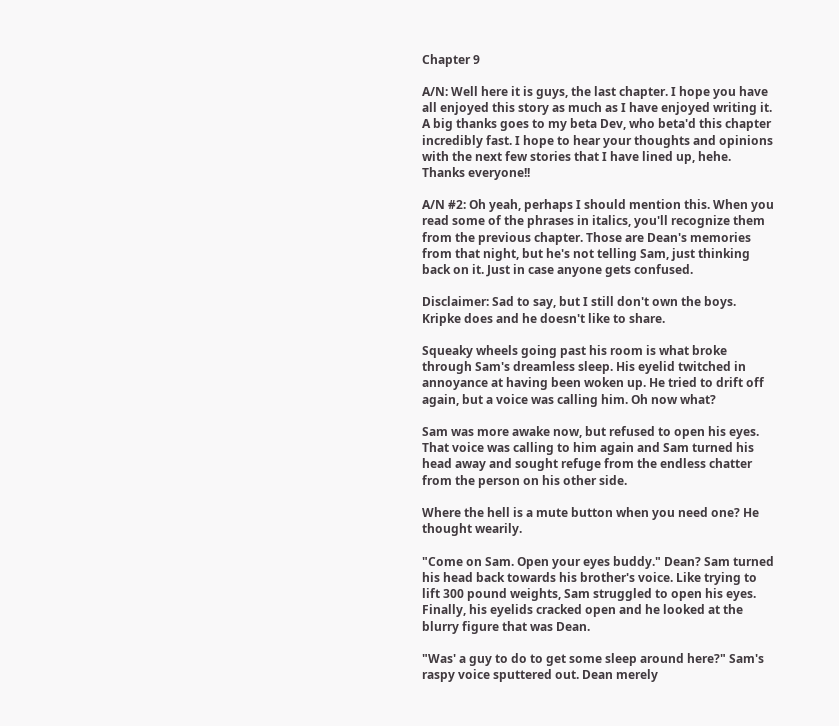Chapter 9

A/N: Well here it is guys, the last chapter. I hope you have all enjoyed this story as much as I have enjoyed writing it. A big thanks goes to my beta Dev, who beta'd this chapter incredibly fast. I hope to hear your thoughts and opinions with the next few stories that I have lined up, hehe. Thanks everyone!!

A/N #2: Oh yeah, perhaps I should mention this. When you read some of the phrases in italics, you'll recognize them from the previous chapter. Those are Dean's memories from that night, but he's not telling Sam, just thinking back on it. Just in case anyone gets confused.

Disclaimer: Sad to say, but I still don't own the boys. Kripke does and he doesn't like to share.

Squeaky wheels going past his room is what broke through Sam's dreamless sleep. His eyelid twitched in annoyance at having been woken up. He tried to drift off again, but a voice was calling him. Oh now what?

Sam was more awake now, but refused to open his eyes. That voice was calling to him again and Sam turned his head away and sought refuge from the endless chatter from the person on his other side.

Where the hell is a mute button when you need one? He thought wearily.

"Come on Sam. Open your eyes buddy." Dean? Sam turned his head back towards his brother's voice. Like trying to lift 300 pound weights, Sam struggled to open his eyes. Finally, his eyelids cracked open and he looked at the blurry figure that was Dean.

"Was' a guy to do to get some sleep around here?" Sam's raspy voice sputtered out. Dean merely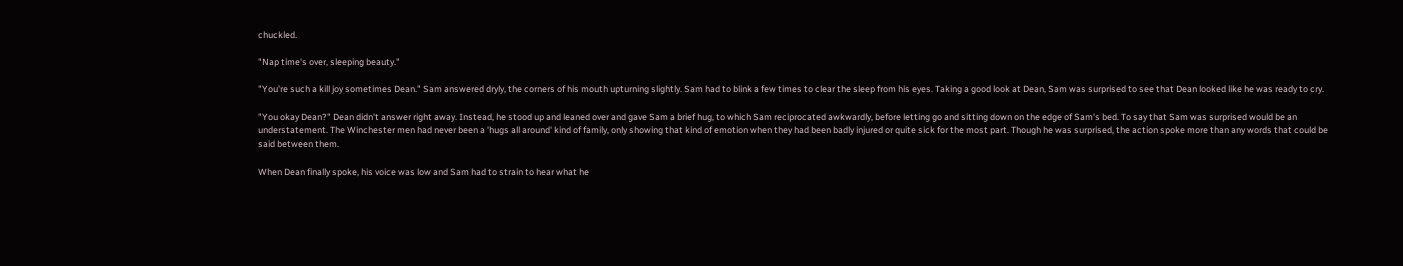chuckled.

"Nap time's over, sleeping beauty."

"You're such a kill joy sometimes Dean." Sam answered dryly, the corners of his mouth upturning slightly. Sam had to blink a few times to clear the sleep from his eyes. Taking a good look at Dean, Sam was surprised to see that Dean looked like he was ready to cry.

"You okay Dean?" Dean didn't answer right away. Instead, he stood up and leaned over and gave Sam a brief hug, to which Sam reciprocated awkwardly, before letting go and sitting down on the edge of Sam's bed. To say that Sam was surprised would be an understatement. The Winchester men had never been a 'hugs all around' kind of family, only showing that kind of emotion when they had been badly injured or quite sick for the most part. Though he was surprised, the action spoke more than any words that could be said between them.

When Dean finally spoke, his voice was low and Sam had to strain to hear what he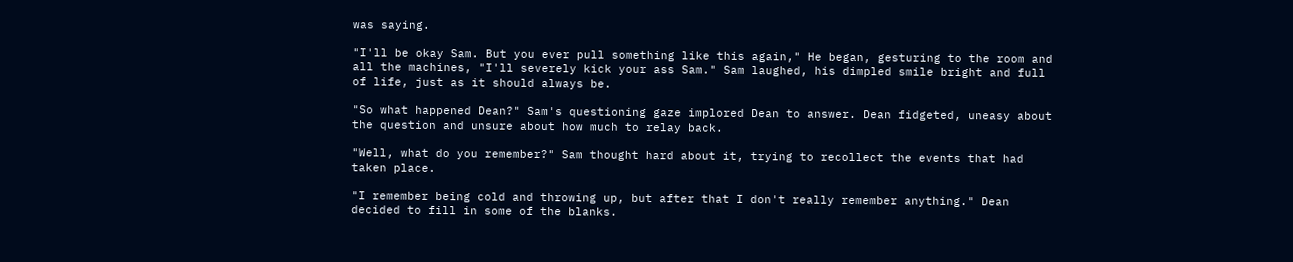was saying.

"I'll be okay Sam. But you ever pull something like this again," He began, gesturing to the room and all the machines, "I'll severely kick your ass Sam." Sam laughed, his dimpled smile bright and full of life, just as it should always be.

"So what happened Dean?" Sam's questioning gaze implored Dean to answer. Dean fidgeted, uneasy about the question and unsure about how much to relay back.

"Well, what do you remember?" Sam thought hard about it, trying to recollect the events that had taken place.

"I remember being cold and throwing up, but after that I don't really remember anything." Dean decided to fill in some of the blanks.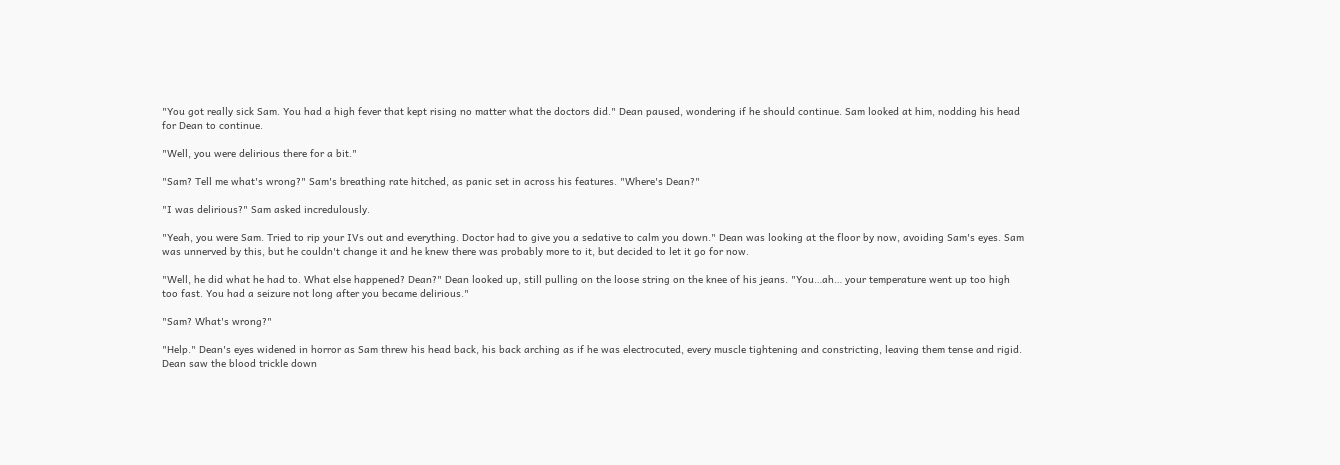"You got really sick Sam. You had a high fever that kept rising no matter what the doctors did." Dean paused, wondering if he should continue. Sam looked at him, nodding his head for Dean to continue.

"Well, you were delirious there for a bit."

"Sam? Tell me what's wrong?" Sam's breathing rate hitched, as panic set in across his features. "Where's Dean?"

"I was delirious?" Sam asked incredulously.

"Yeah, you were Sam. Tried to rip your IVs out and everything. Doctor had to give you a sedative to calm you down." Dean was looking at the floor by now, avoiding Sam's eyes. Sam was unnerved by this, but he couldn't change it and he knew there was probably more to it, but decided to let it go for now.

"Well, he did what he had to. What else happened? Dean?" Dean looked up, still pulling on the loose string on the knee of his jeans. "You…ah… your temperature went up too high too fast. You had a seizure not long after you became delirious."

"Sam? What's wrong?"

"Help." Dean's eyes widened in horror as Sam threw his head back, his back arching as if he was electrocuted, every muscle tightening and constricting, leaving them tense and rigid. Dean saw the blood trickle down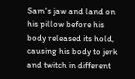Sam's jaw and land on his pillow before his body released its hold, causing his body to jerk and twitch in different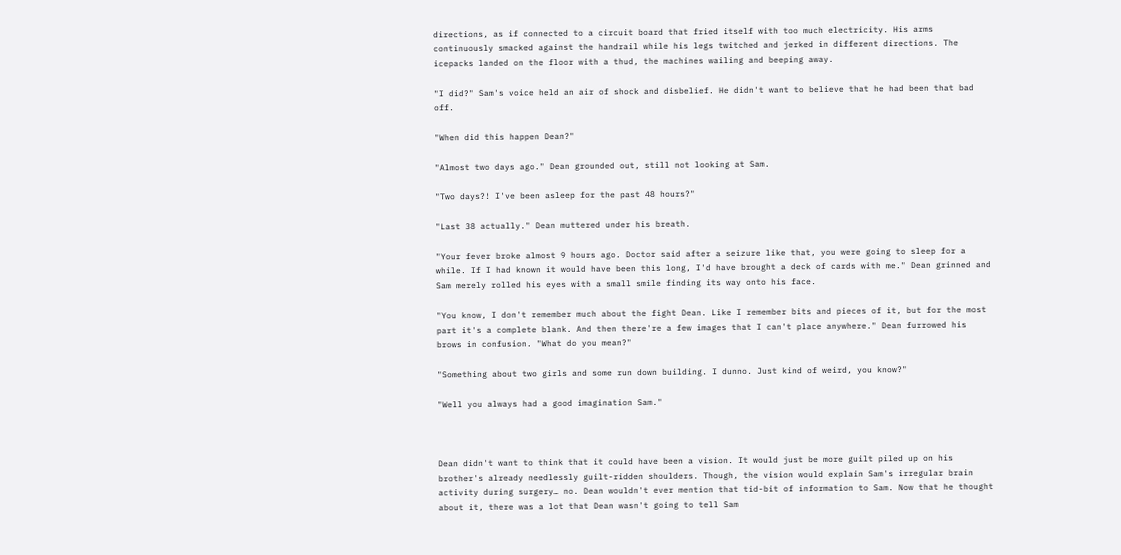directions, as if connected to a circuit board that fried itself with too much electricity. His arms continuously smacked against the handrail while his legs twitched and jerked in different directions. The icepacks landed on the floor with a thud, the machines wailing and beeping away.

"I did?" Sam's voice held an air of shock and disbelief. He didn't want to believe that he had been that bad off.

"When did this happen Dean?"

"Almost two days ago." Dean grounded out, still not looking at Sam.

"Two days?! I've been asleep for the past 48 hours?"

"Last 38 actually." Dean muttered under his breath.

"Your fever broke almost 9 hours ago. Doctor said after a seizure like that, you were going to sleep for a while. If I had known it would have been this long, I'd have brought a deck of cards with me." Dean grinned and Sam merely rolled his eyes with a small smile finding its way onto his face.

"You know, I don't remember much about the fight Dean. Like I remember bits and pieces of it, but for the most part it's a complete blank. And then there're a few images that I can't place anywhere." Dean furrowed his brows in confusion. "What do you mean?"

"Something about two girls and some run down building. I dunno. Just kind of weird, you know?"

"Well you always had a good imagination Sam."



Dean didn't want to think that it could have been a vision. It would just be more guilt piled up on his brother's already needlessly guilt-ridden shoulders. Though, the vision would explain Sam's irregular brain activity during surgery… no. Dean wouldn't ever mention that tid-bit of information to Sam. Now that he thought about it, there was a lot that Dean wasn't going to tell Sam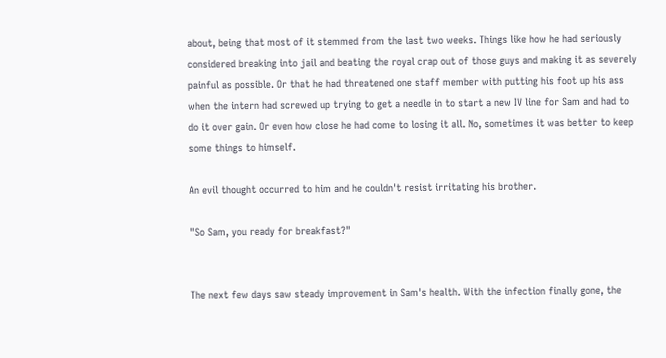about, being that most of it stemmed from the last two weeks. Things like how he had seriously considered breaking into jail and beating the royal crap out of those guys and making it as severely painful as possible. Or that he had threatened one staff member with putting his foot up his ass when the intern had screwed up trying to get a needle in to start a new IV line for Sam and had to do it over gain. Or even how close he had come to losing it all. No, sometimes it was better to keep some things to himself.

An evil thought occurred to him and he couldn't resist irritating his brother.

"So Sam, you ready for breakfast?"


The next few days saw steady improvement in Sam's health. With the infection finally gone, the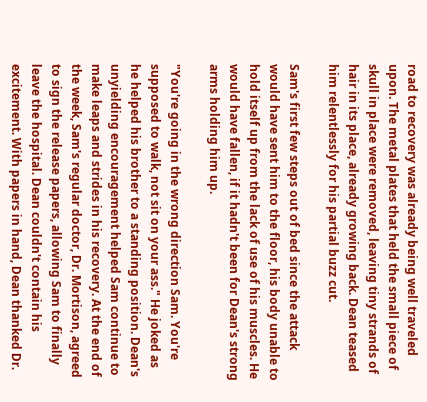road to recovery was already being well traveled upon. The metal plates that held the small piece of skull in place were removed, leaving tiny strands of hair in its place, already growing back. Dean teased him relentlessly for his partial buzz cut.

Sam's first few steps out of bed since the attack would have sent him to the floor, his body unable to hold itself up from the lack of use of his muscles. He would have fallen, if it hadn't been for Dean's strong arms holding him up.

"You're going in the wrong direction Sam. You're supposed to walk, not sit on your ass." He joked as he helped his brother to a standing position. Dean's unyielding encouragement helped Sam continue to make leaps and strides in his recovery. At the end of the week, Sam's regular doctor, Dr. Mortison, agreed to sign the release papers, allowing Sam to finally leave the hospital. Dean couldn't contain his excitement. With papers in hand, Dean thanked Dr.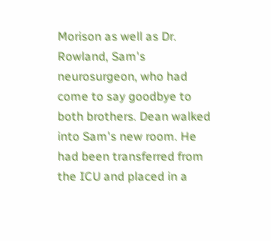Morison as well as Dr. Rowland, Sam's neurosurgeon, who had come to say goodbye to both brothers. Dean walked into Sam's new room. He had been transferred from the ICU and placed in a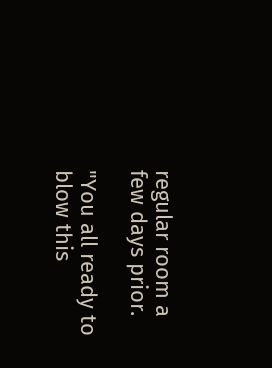regular room a few days prior.

"You all ready to blow this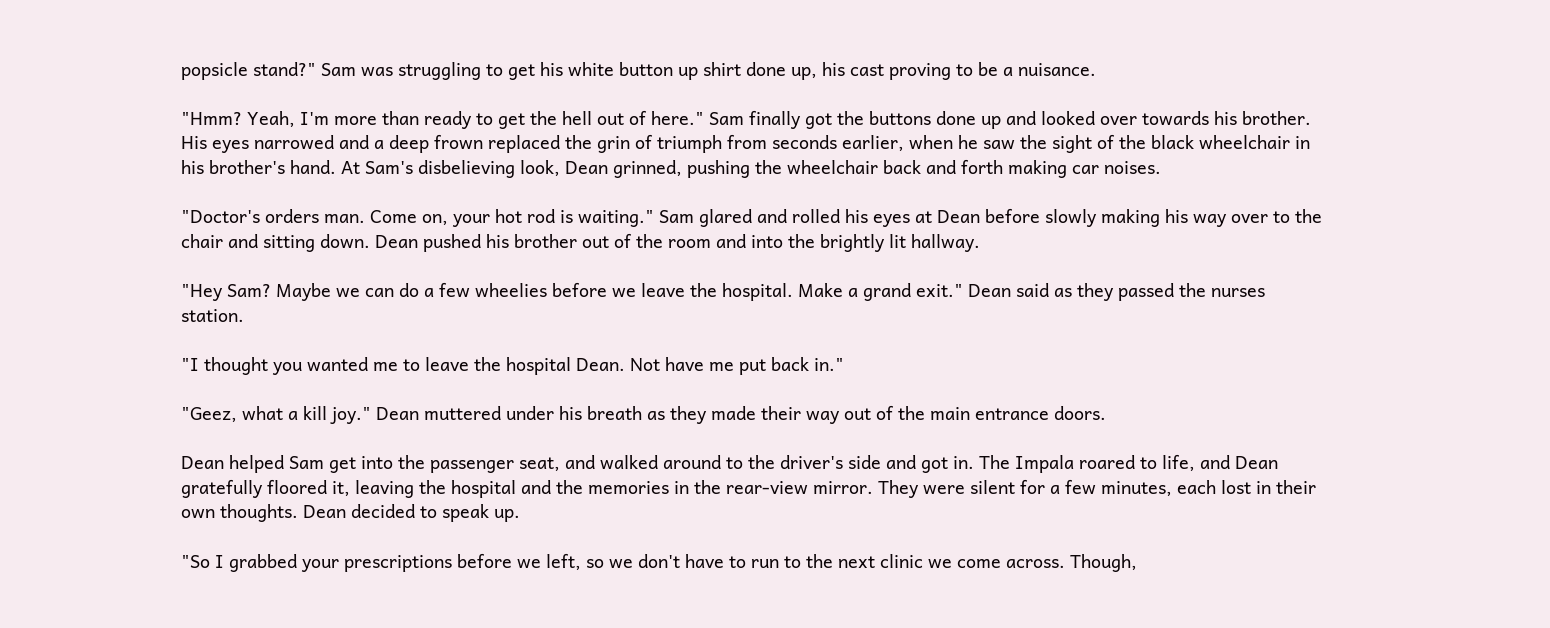popsicle stand?" Sam was struggling to get his white button up shirt done up, his cast proving to be a nuisance.

"Hmm? Yeah, I'm more than ready to get the hell out of here." Sam finally got the buttons done up and looked over towards his brother. His eyes narrowed and a deep frown replaced the grin of triumph from seconds earlier, when he saw the sight of the black wheelchair in his brother's hand. At Sam's disbelieving look, Dean grinned, pushing the wheelchair back and forth making car noises.

"Doctor's orders man. Come on, your hot rod is waiting." Sam glared and rolled his eyes at Dean before slowly making his way over to the chair and sitting down. Dean pushed his brother out of the room and into the brightly lit hallway.

"Hey Sam? Maybe we can do a few wheelies before we leave the hospital. Make a grand exit." Dean said as they passed the nurses station.

"I thought you wanted me to leave the hospital Dean. Not have me put back in."

"Geez, what a kill joy." Dean muttered under his breath as they made their way out of the main entrance doors.

Dean helped Sam get into the passenger seat, and walked around to the driver's side and got in. The Impala roared to life, and Dean gratefully floored it, leaving the hospital and the memories in the rear-view mirror. They were silent for a few minutes, each lost in their own thoughts. Dean decided to speak up.

"So I grabbed your prescriptions before we left, so we don't have to run to the next clinic we come across. Though,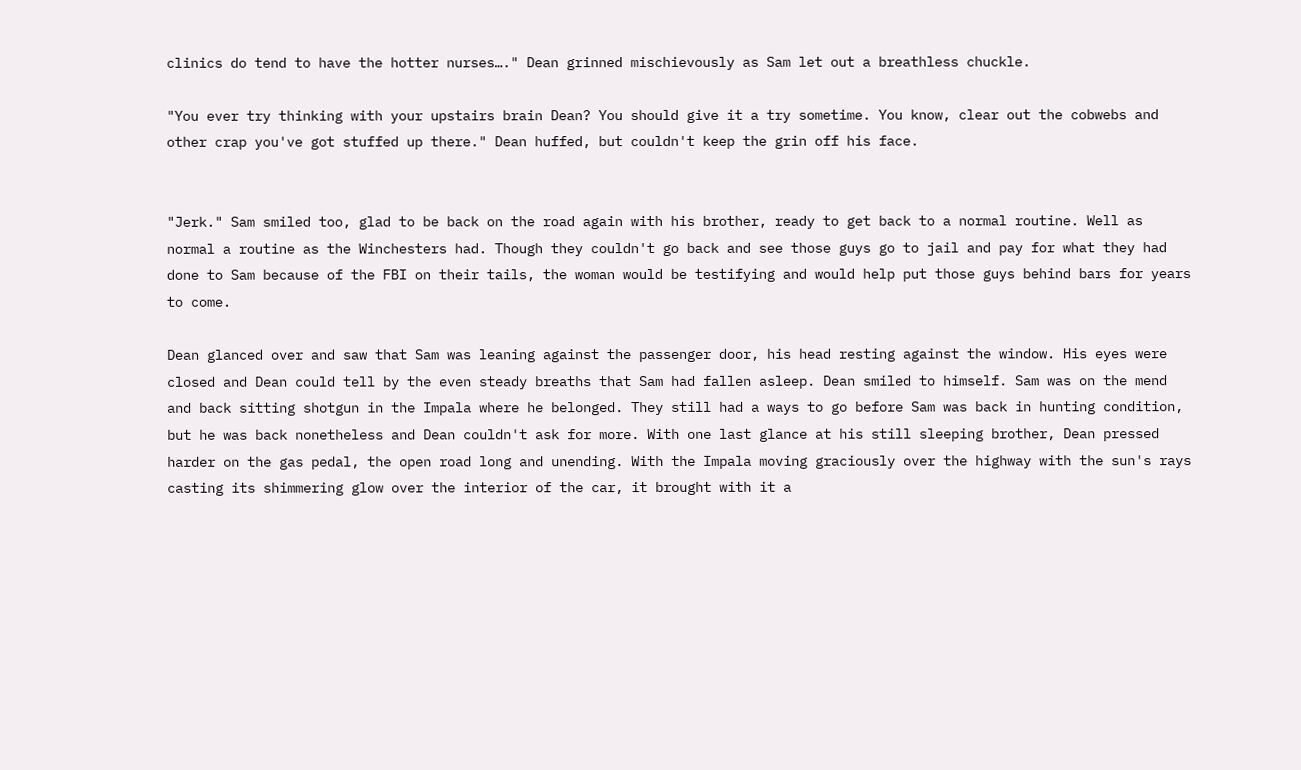clinics do tend to have the hotter nurses…." Dean grinned mischievously as Sam let out a breathless chuckle.

"You ever try thinking with your upstairs brain Dean? You should give it a try sometime. You know, clear out the cobwebs and other crap you've got stuffed up there." Dean huffed, but couldn't keep the grin off his face.


"Jerk." Sam smiled too, glad to be back on the road again with his brother, ready to get back to a normal routine. Well as normal a routine as the Winchesters had. Though they couldn't go back and see those guys go to jail and pay for what they had done to Sam because of the FBI on their tails, the woman would be testifying and would help put those guys behind bars for years to come.

Dean glanced over and saw that Sam was leaning against the passenger door, his head resting against the window. His eyes were closed and Dean could tell by the even steady breaths that Sam had fallen asleep. Dean smiled to himself. Sam was on the mend and back sitting shotgun in the Impala where he belonged. They still had a ways to go before Sam was back in hunting condition, but he was back nonetheless and Dean couldn't ask for more. With one last glance at his still sleeping brother, Dean pressed harder on the gas pedal, the open road long and unending. With the Impala moving graciously over the highway with the sun's rays casting its shimmering glow over the interior of the car, it brought with it a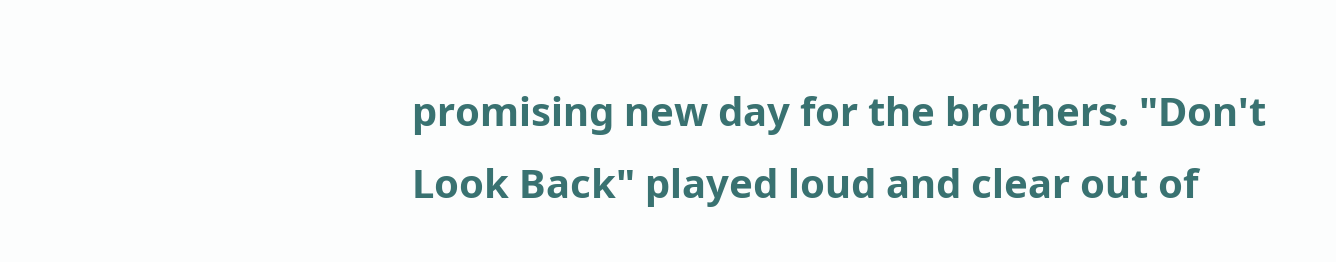promising new day for the brothers. "Don't Look Back" played loud and clear out of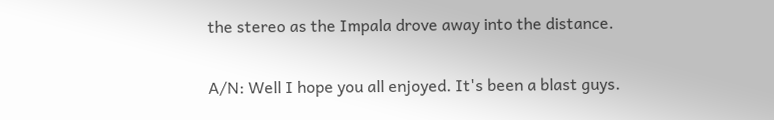the stereo as the Impala drove away into the distance.


A/N: Well I hope you all enjoyed. It's been a blast guys.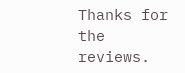Thanks for the reviews.